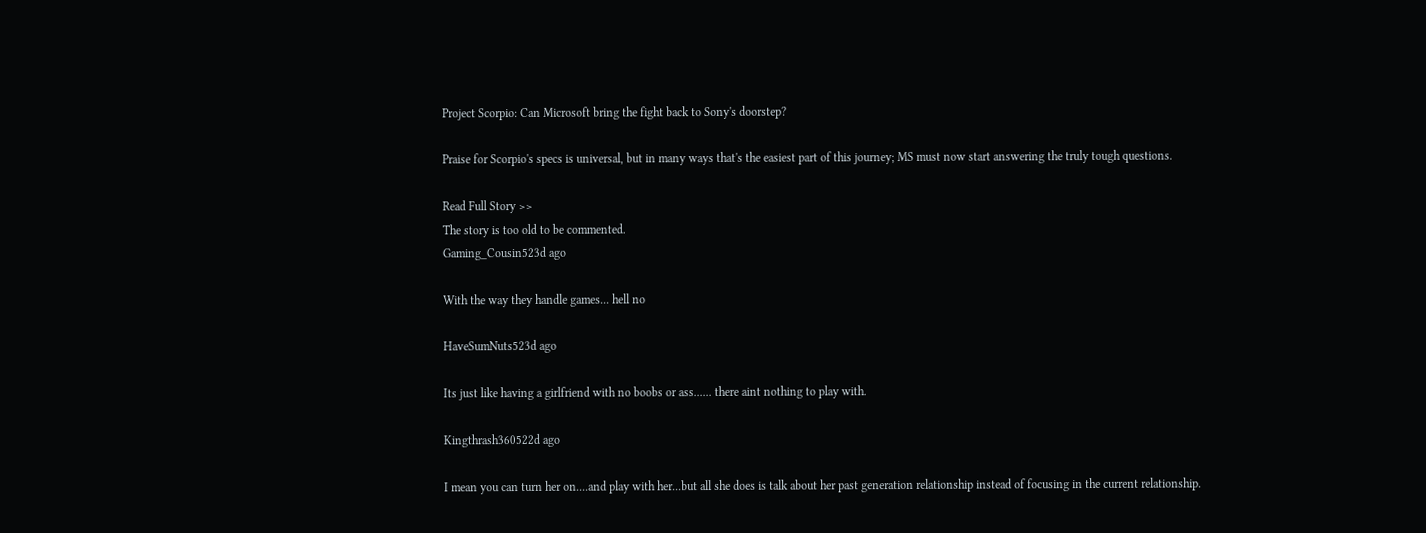Project Scorpio: Can Microsoft bring the fight back to Sony's doorstep?

Praise for Scorpio's specs is universal, but in many ways that's the easiest part of this journey; MS must now start answering the truly tough questions.

Read Full Story >>
The story is too old to be commented.
Gaming_Cousin523d ago

With the way they handle games... hell no

HaveSumNuts523d ago

Its just like having a girlfriend with no boobs or ass...... there aint nothing to play with.

Kingthrash360522d ago

I mean you can turn her on....and play with her...but all she does is talk about her past generation relationship instead of focusing in the current relationship.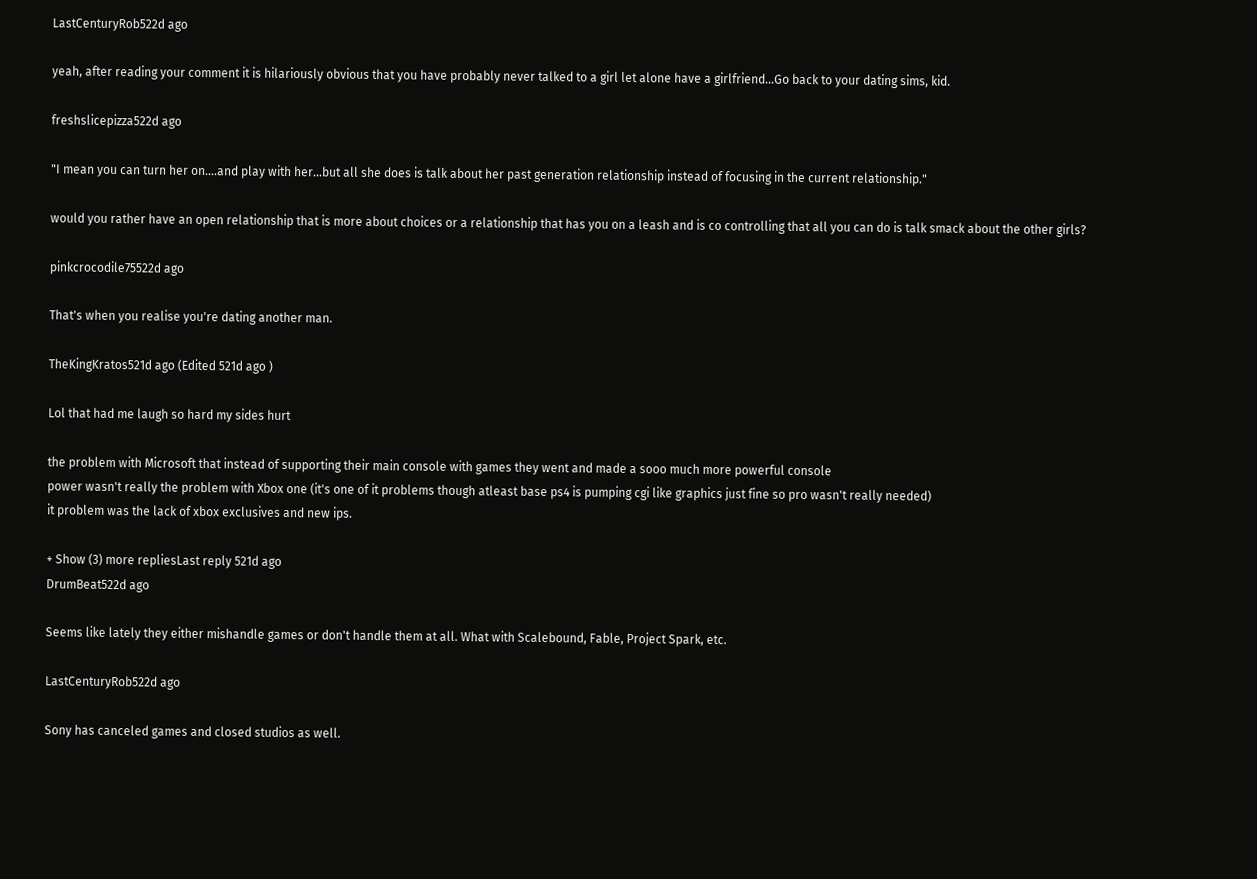LastCenturyRob522d ago

yeah, after reading your comment it is hilariously obvious that you have probably never talked to a girl let alone have a girlfriend...Go back to your dating sims, kid.

freshslicepizza522d ago

"I mean you can turn her on....and play with her...but all she does is talk about her past generation relationship instead of focusing in the current relationship."

would you rather have an open relationship that is more about choices or a relationship that has you on a leash and is co controlling that all you can do is talk smack about the other girls?

pinkcrocodile75522d ago

That's when you realise you're dating another man.

TheKingKratos521d ago (Edited 521d ago )

Lol that had me laugh so hard my sides hurt

the problem with Microsoft that instead of supporting their main console with games they went and made a sooo much more powerful console
power wasn't really the problem with Xbox one (it's one of it problems though atleast base ps4 is pumping cgi like graphics just fine so pro wasn't really needed)
it problem was the lack of xbox exclusives and new ips.

+ Show (3) more repliesLast reply 521d ago
DrumBeat522d ago

Seems like lately they either mishandle games or don't handle them at all. What with Scalebound, Fable, Project Spark, etc.

LastCenturyRob522d ago

Sony has canceled games and closed studios as well.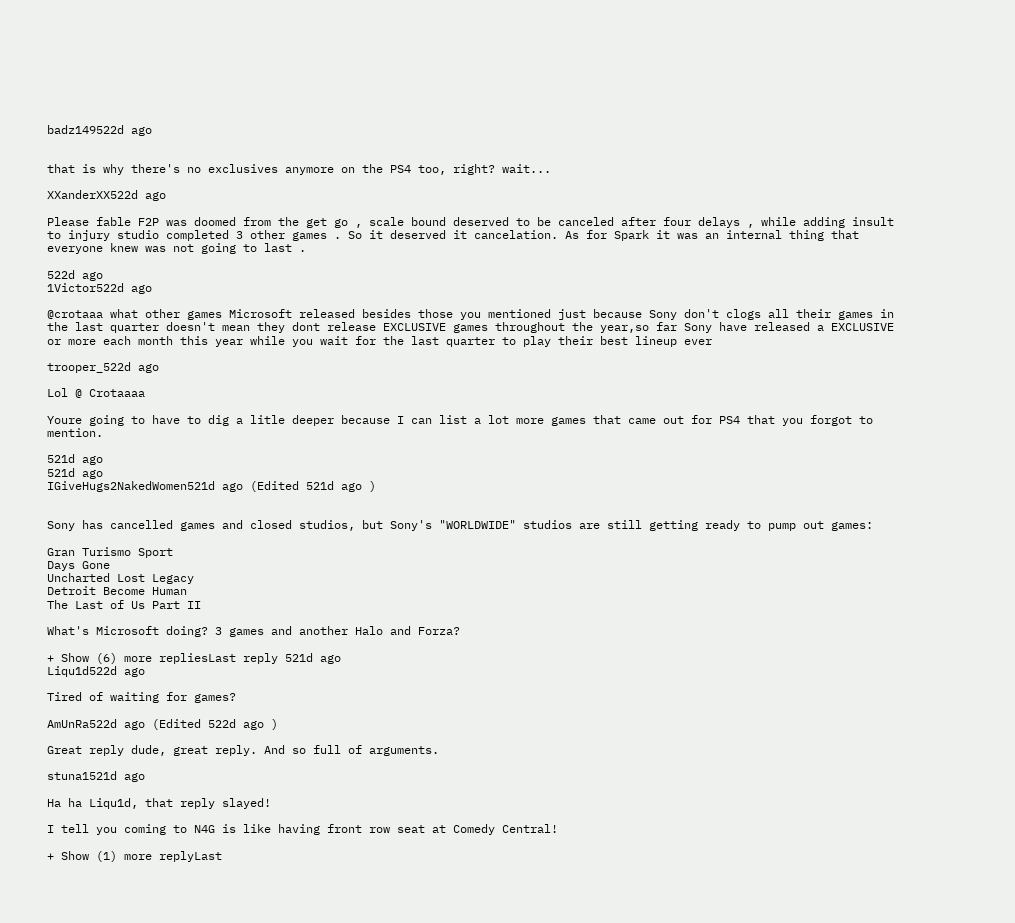badz149522d ago


that is why there's no exclusives anymore on the PS4 too, right? wait...

XXanderXX522d ago

Please fable F2P was doomed from the get go , scale bound deserved to be canceled after four delays , while adding insult to injury studio completed 3 other games . So it deserved it cancelation. As for Spark it was an internal thing that everyone knew was not going to last .

522d ago
1Victor522d ago

@crotaaa what other games Microsoft released besides those you mentioned just because Sony don't clogs all their games in the last quarter doesn't mean they dont release EXCLUSIVE games throughout the year,so far Sony have released a EXCLUSIVE or more each month this year while you wait for the last quarter to play their best lineup ever

trooper_522d ago

Lol @ Crotaaaa

Youre going to have to dig a litle deeper because I can list a lot more games that came out for PS4 that you forgot to mention.

521d ago
521d ago
IGiveHugs2NakedWomen521d ago (Edited 521d ago )


Sony has cancelled games and closed studios, but Sony's "WORLDWIDE" studios are still getting ready to pump out games:

Gran Turismo Sport
Days Gone
Uncharted Lost Legacy
Detroit Become Human
The Last of Us Part II

What's Microsoft doing? 3 games and another Halo and Forza?

+ Show (6) more repliesLast reply 521d ago
Liqu1d522d ago

Tired of waiting for games?

AmUnRa522d ago (Edited 522d ago )

Great reply dude, great reply. And so full of arguments.

stuna1521d ago

Ha ha Liqu1d, that reply slayed!

I tell you coming to N4G is like having front row seat at Comedy Central!

+ Show (1) more replyLast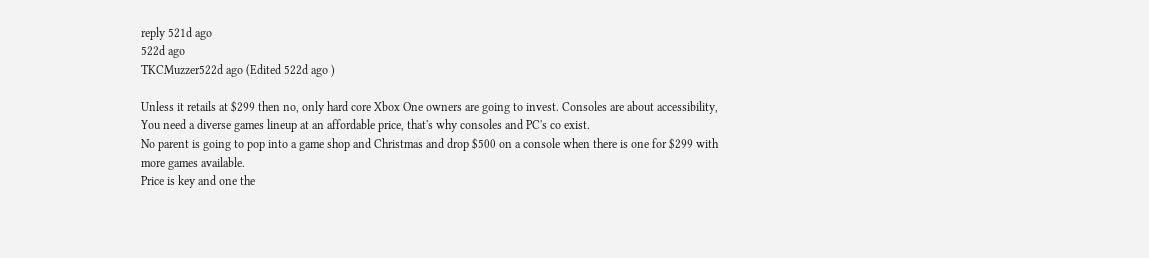reply 521d ago
522d ago
TKCMuzzer522d ago (Edited 522d ago )

Unless it retails at $299 then no, only hard core Xbox One owners are going to invest. Consoles are about accessibility, You need a diverse games lineup at an affordable price, that's why consoles and PC's co exist.
No parent is going to pop into a game shop and Christmas and drop $500 on a console when there is one for $299 with more games available.
Price is key and one the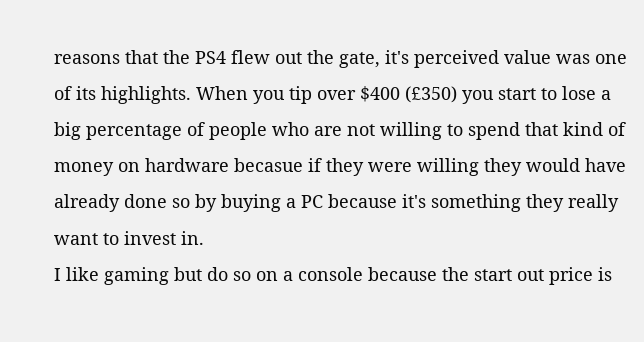reasons that the PS4 flew out the gate, it's perceived value was one of its highlights. When you tip over $400 (£350) you start to lose a big percentage of people who are not willing to spend that kind of money on hardware becasue if they were willing they would have already done so by buying a PC because it's something they really want to invest in.
I like gaming but do so on a console because the start out price is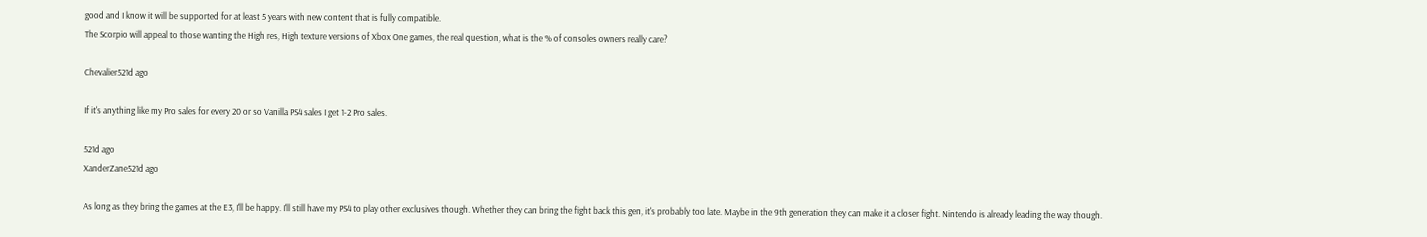good and I know it will be supported for at least 5 years with new content that is fully compatible.
The Scorpio will appeal to those wanting the High res, High texture versions of Xbox One games, the real question, what is the % of consoles owners really care?

Chevalier521d ago

If it's anything like my Pro sales for every 20 or so Vanilla PS4 sales I get 1-2 Pro sales.

521d ago
XanderZane521d ago

As long as they bring the games at the E3, I'll be happy. I'll still have my PS4 to play other exclusives though. Whether they can bring the fight back this gen, it's probably too late. Maybe in the 9th generation they can make it a closer fight. Nintendo is already leading the way though.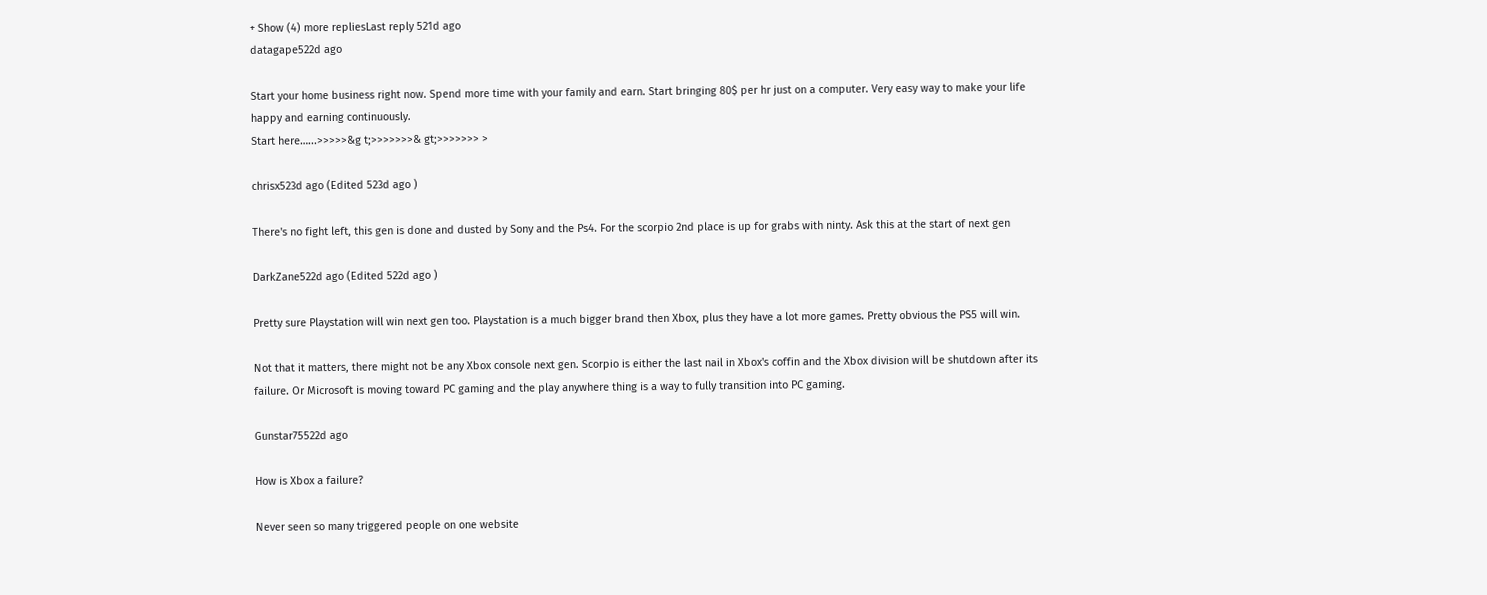+ Show (4) more repliesLast reply 521d ago
datagape522d ago

Start your home business right now. Spend more time with your family and earn. Start bringing 80$ per hr just on a computer. Very easy way to make your life happy and earning continuously.
Start here…...>>>>>&g t;>>>>>>>& gt;>>>>>>> >

chrisx523d ago (Edited 523d ago )

There's no fight left, this gen is done and dusted by Sony and the Ps4. For the scorpio 2nd place is up for grabs with ninty. Ask this at the start of next gen

DarkZane522d ago (Edited 522d ago )

Pretty sure Playstation will win next gen too. Playstation is a much bigger brand then Xbox, plus they have a lot more games. Pretty obvious the PS5 will win.

Not that it matters, there might not be any Xbox console next gen. Scorpio is either the last nail in Xbox's coffin and the Xbox division will be shutdown after its failure. Or Microsoft is moving toward PC gaming and the play anywhere thing is a way to fully transition into PC gaming.

Gunstar75522d ago

How is Xbox a failure?

Never seen so many triggered people on one website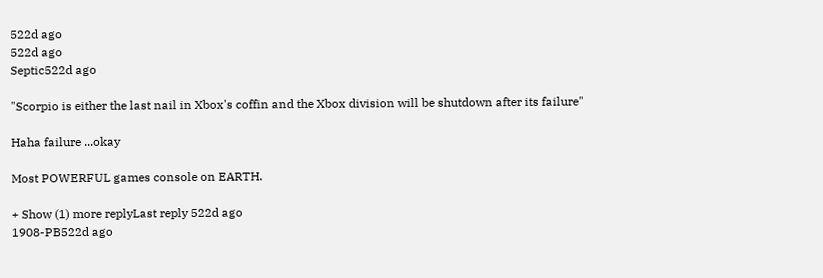522d ago
522d ago
Septic522d ago

"Scorpio is either the last nail in Xbox's coffin and the Xbox division will be shutdown after its failure"

Haha failure ...okay

Most POWERFUL games console on EARTH.

+ Show (1) more replyLast reply 522d ago
1908-PB522d ago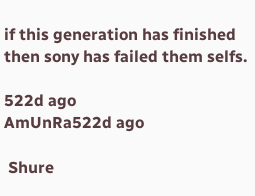if this generation has finished then sony has failed them selfs.

522d ago
AmUnRa522d ago

 Shure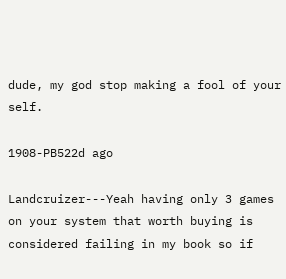dude, my god stop making a fool of your self.

1908-PB522d ago

Landcruizer---Yeah having only 3 games on your system that worth buying is considered failing in my book so if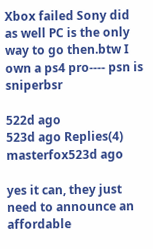Xbox failed Sony did as well PC is the only way to go then.btw I own a ps4 pro---- psn is sniperbsr

522d ago
523d ago Replies(4)
masterfox523d ago

yes it can, they just need to announce an affordable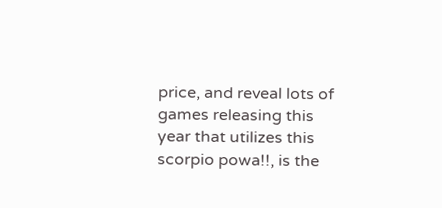price, and reveal lots of games releasing this year that utilizes this scorpio powa!!, is the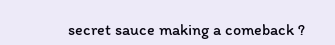secret sauce making a comeback ?